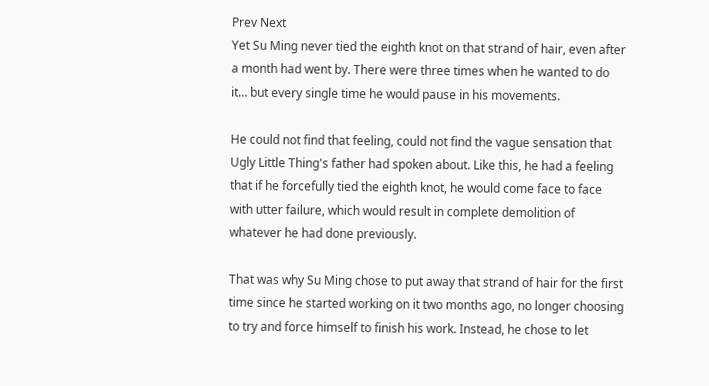Prev Next
Yet Su Ming never tied the eighth knot on that strand of hair, even after a month had went by. There were three times when he wanted to do it… but every single time he would pause in his movements.

He could not find that feeling, could not find the vague sensation that Ugly Little Thing's father had spoken about. Like this, he had a feeling that if he forcefully tied the eighth knot, he would come face to face with utter failure, which would result in complete demolition of whatever he had done previously.

That was why Su Ming chose to put away that strand of hair for the first time since he started working on it two months ago, no longer choosing to try and force himself to finish his work. Instead, he chose to let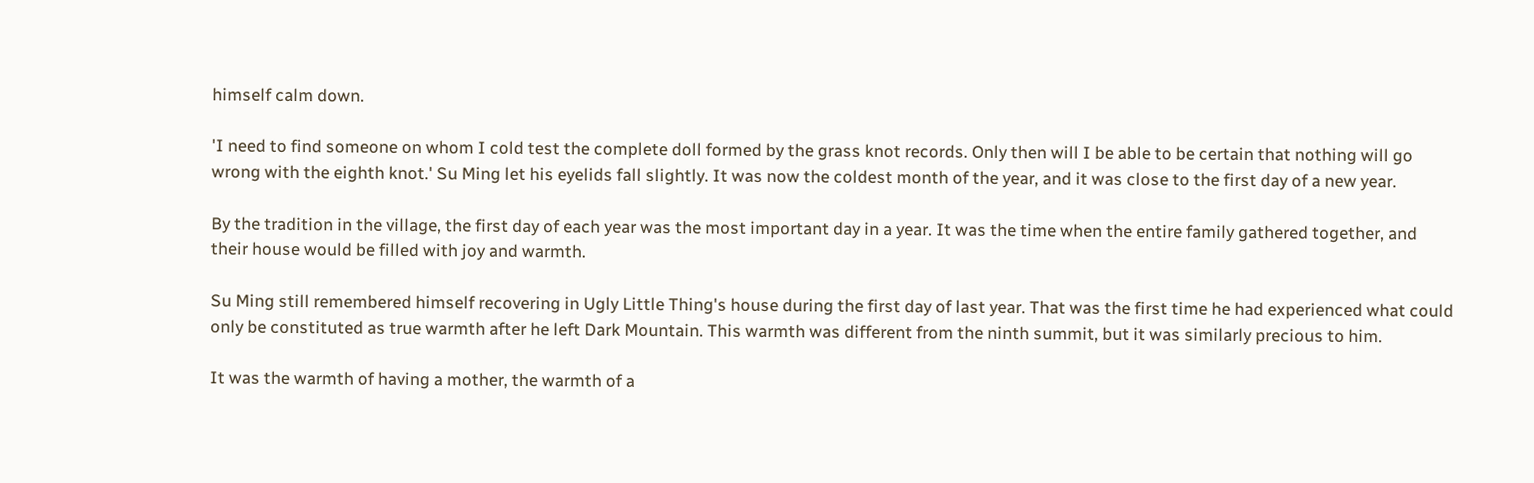himself calm down.

'I need to find someone on whom I cold test the complete doll formed by the grass knot records. Only then will I be able to be certain that nothing will go wrong with the eighth knot.' Su Ming let his eyelids fall slightly. It was now the coldest month of the year, and it was close to the first day of a new year.

By the tradition in the village, the first day of each year was the most important day in a year. It was the time when the entire family gathered together, and their house would be filled with joy and warmth.

Su Ming still remembered himself recovering in Ugly Little Thing's house during the first day of last year. That was the first time he had experienced what could only be constituted as true warmth after he left Dark Mountain. This warmth was different from the ninth summit, but it was similarly precious to him.

It was the warmth of having a mother, the warmth of a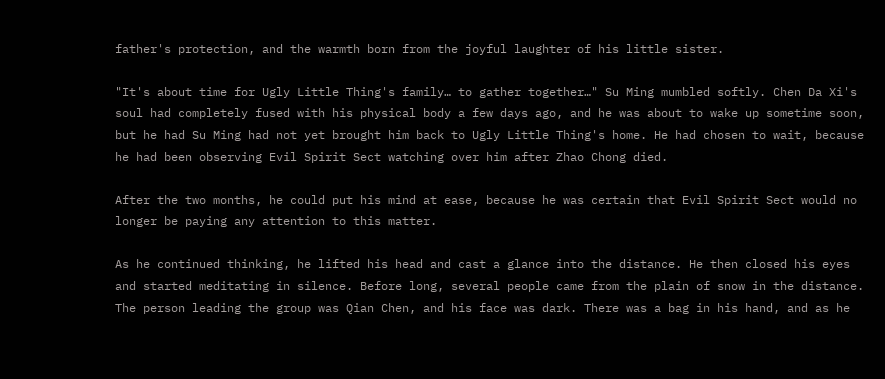father's protection, and the warmth born from the joyful laughter of his little sister.

"It's about time for Ugly Little Thing's family… to gather together…" Su Ming mumbled softly. Chen Da Xi's soul had completely fused with his physical body a few days ago, and he was about to wake up sometime soon, but he had Su Ming had not yet brought him back to Ugly Little Thing's home. He had chosen to wait, because he had been observing Evil Spirit Sect watching over him after Zhao Chong died.

After the two months, he could put his mind at ease, because he was certain that Evil Spirit Sect would no longer be paying any attention to this matter.

As he continued thinking, he lifted his head and cast a glance into the distance. He then closed his eyes and started meditating in silence. Before long, several people came from the plain of snow in the distance. The person leading the group was Qian Chen, and his face was dark. There was a bag in his hand, and as he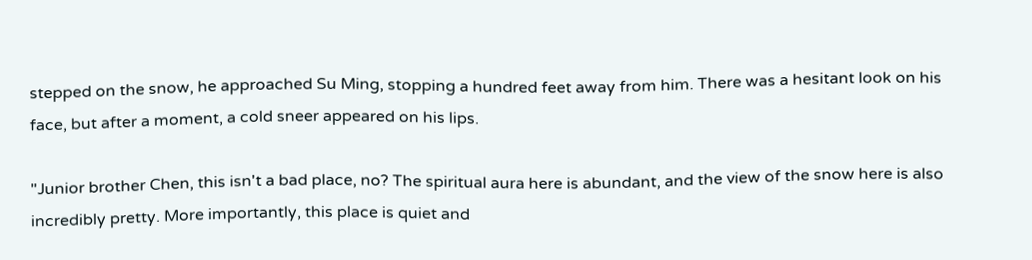stepped on the snow, he approached Su Ming, stopping a hundred feet away from him. There was a hesitant look on his face, but after a moment, a cold sneer appeared on his lips.

"Junior brother Chen, this isn't a bad place, no? The spiritual aura here is abundant, and the view of the snow here is also incredibly pretty. More importantly, this place is quiet and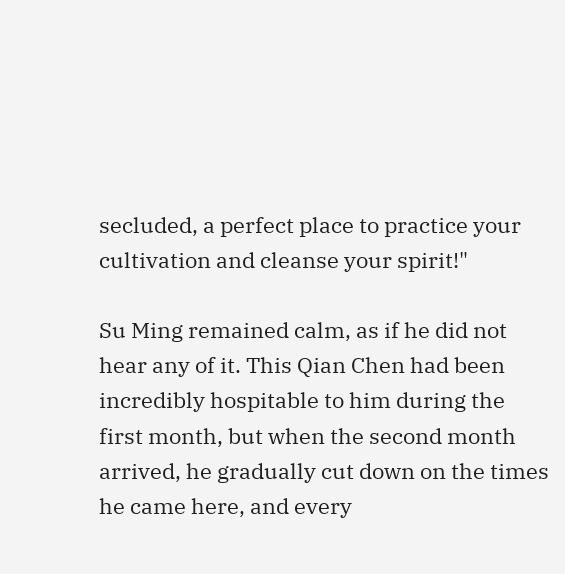secluded, a perfect place to practice your cultivation and cleanse your spirit!"

Su Ming remained calm, as if he did not hear any of it. This Qian Chen had been incredibly hospitable to him during the first month, but when the second month arrived, he gradually cut down on the times he came here, and every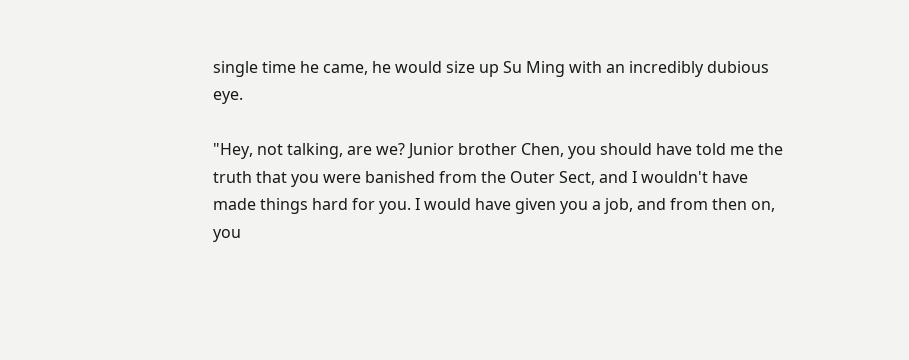single time he came, he would size up Su Ming with an incredibly dubious eye.

"Hey, not talking, are we? Junior brother Chen, you should have told me the truth that you were banished from the Outer Sect, and I wouldn't have made things hard for you. I would have given you a job, and from then on, you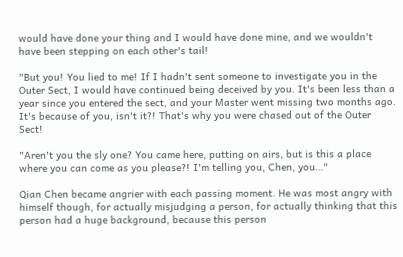would have done your thing and I would have done mine, and we wouldn't have been stepping on each other's tail!

"But you! You lied to me! If I hadn't sent someone to investigate you in the Outer Sect, I would have continued being deceived by you. It's been less than a year since you entered the sect, and your Master went missing two months ago. It's because of you, isn't it?! That's why you were chased out of the Outer Sect!

"Aren't you the sly one? You came here, putting on airs, but is this a place where you can come as you please?! I'm telling you, Chen, you…"

Qian Chen became angrier with each passing moment. He was most angry with himself though, for actually misjudging a person, for actually thinking that this person had a huge background, because this person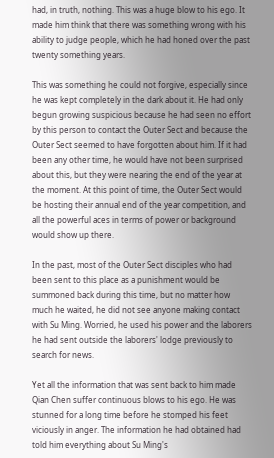had, in truth, nothing. This was a huge blow to his ego. It made him think that there was something wrong with his ability to judge people, which he had honed over the past twenty something years.

This was something he could not forgive, especially since he was kept completely in the dark about it. He had only begun growing suspicious because he had seen no effort by this person to contact the Outer Sect and because the Outer Sect seemed to have forgotten about him. If it had been any other time, he would have not been surprised about this, but they were nearing the end of the year at the moment. At this point of time, the Outer Sect would be hosting their annual end of the year competition, and all the powerful aces in terms of power or background would show up there.

In the past, most of the Outer Sect disciples who had been sent to this place as a punishment would be summoned back during this time, but no matter how much he waited, he did not see anyone making contact with Su Ming. Worried, he used his power and the laborers he had sent outside the laborers' lodge previously to search for news.

Yet all the information that was sent back to him made Qian Chen suffer continuous blows to his ego. He was stunned for a long time before he stomped his feet viciously in anger. The information he had obtained had told him everything about Su Ming's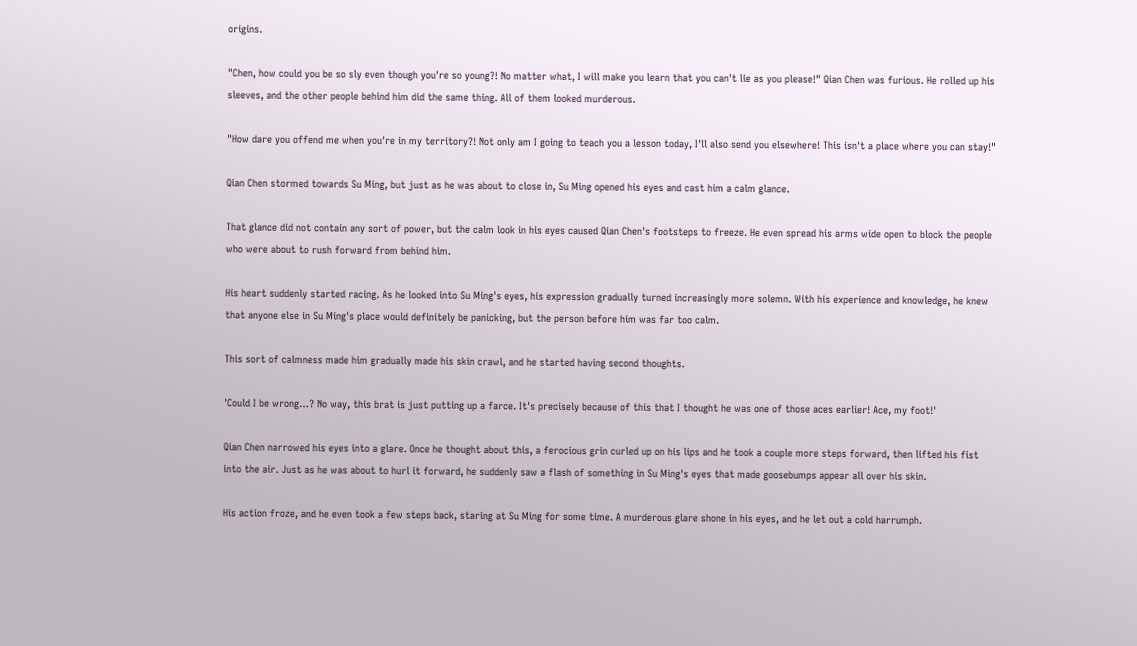origins.

"Chen, how could you be so sly even though you're so young?! No matter what, I will make you learn that you can't lie as you please!" Qian Chen was furious. He rolled up his sleeves, and the other people behind him did the same thing. All of them looked murderous.

"How dare you offend me when you're in my territory?! Not only am I going to teach you a lesson today, I'll also send you elsewhere! This isn't a place where you can stay!"

Qian Chen stormed towards Su Ming, but just as he was about to close in, Su Ming opened his eyes and cast him a calm glance.

That glance did not contain any sort of power, but the calm look in his eyes caused Qian Chen's footsteps to freeze. He even spread his arms wide open to block the people who were about to rush forward from behind him.

His heart suddenly started racing. As he looked into Su Ming's eyes, his expression gradually turned increasingly more solemn. With his experience and knowledge, he knew that anyone else in Su Ming's place would definitely be panicking, but the person before him was far too calm.

This sort of calmness made him gradually made his skin crawl, and he started having second thoughts.

'Could I be wrong…? No way, this brat is just putting up a farce. It's precisely because of this that I thought he was one of those aces earlier! Ace, my foot!'

Qian Chen narrowed his eyes into a glare. Once he thought about this, a ferocious grin curled up on his lips and he took a couple more steps forward, then lifted his fist into the air. Just as he was about to hurl it forward, he suddenly saw a flash of something in Su Ming's eyes that made goosebumps appear all over his skin.

His action froze, and he even took a few steps back, staring at Su Ming for some time. A murderous glare shone in his eyes, and he let out a cold harrumph.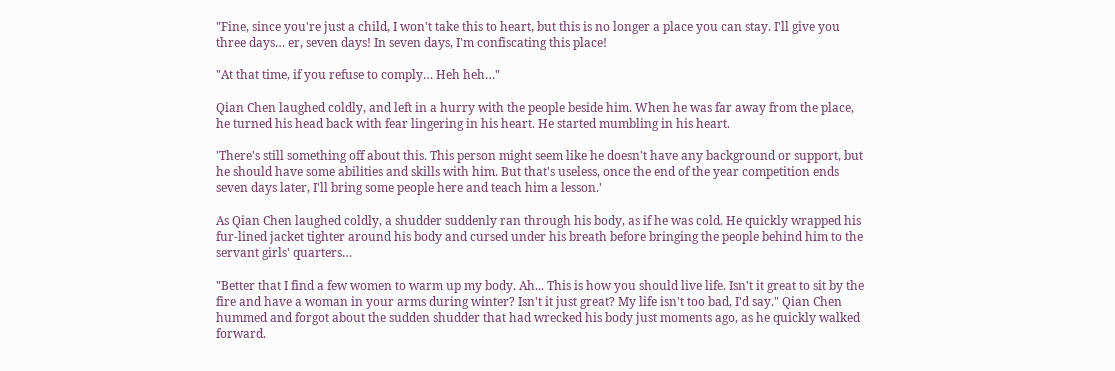"Fine, since you're just a child, I won't take this to heart, but this is no longer a place you can stay. I'll give you three days… er, seven days! In seven days, I'm confiscating this place!

"At that time, if you refuse to comply… Heh heh…"

Qian Chen laughed coldly, and left in a hurry with the people beside him. When he was far away from the place, he turned his head back with fear lingering in his heart. He started mumbling in his heart.

'There's still something off about this. This person might seem like he doesn't have any background or support, but he should have some abilities and skills with him. But that's useless, once the end of the year competition ends seven days later, I'll bring some people here and teach him a lesson.'

As Qian Chen laughed coldly, a shudder suddenly ran through his body, as if he was cold. He quickly wrapped his fur-lined jacket tighter around his body and cursed under his breath before bringing the people behind him to the servant girls' quarters…

"Better that I find a few women to warm up my body. Ah... This is how you should live life. Isn't it great to sit by the fire and have a woman in your arms during winter? Isn't it just great? My life isn't too bad, I'd say." Qian Chen hummed and forgot about the sudden shudder that had wrecked his body just moments ago, as he quickly walked forward.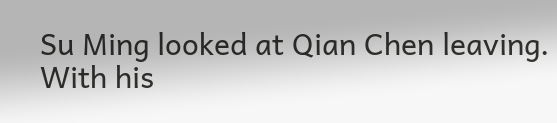Su Ming looked at Qian Chen leaving. With his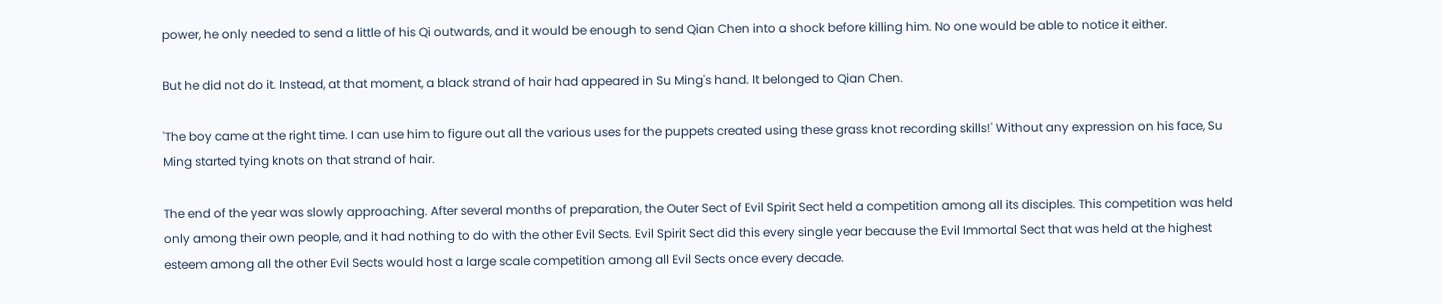power, he only needed to send a little of his Qi outwards, and it would be enough to send Qian Chen into a shock before killing him. No one would be able to notice it either.

But he did not do it. Instead, at that moment, a black strand of hair had appeared in Su Ming's hand. It belonged to Qian Chen.

'The boy came at the right time. I can use him to figure out all the various uses for the puppets created using these grass knot recording skills!' Without any expression on his face, Su Ming started tying knots on that strand of hair.

The end of the year was slowly approaching. After several months of preparation, the Outer Sect of Evil Spirit Sect held a competition among all its disciples. This competition was held only among their own people, and it had nothing to do with the other Evil Sects. Evil Spirit Sect did this every single year because the Evil Immortal Sect that was held at the highest esteem among all the other Evil Sects would host a large scale competition among all Evil Sects once every decade.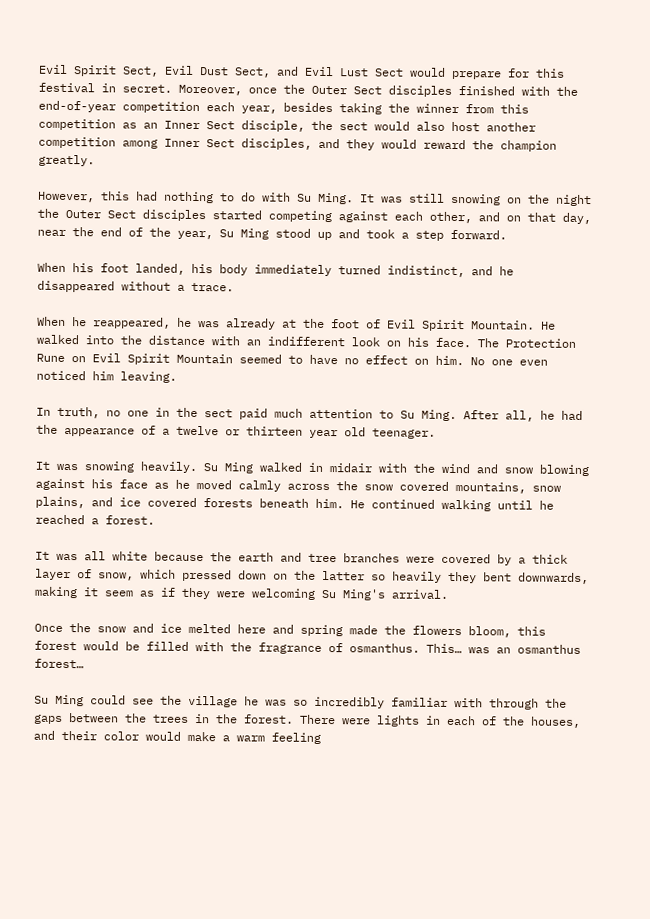Evil Spirit Sect, Evil Dust Sect, and Evil Lust Sect would prepare for this festival in secret. Moreover, once the Outer Sect disciples finished with the end-of-year competition each year, besides taking the winner from this competition as an Inner Sect disciple, the sect would also host another competition among Inner Sect disciples, and they would reward the champion greatly.

However, this had nothing to do with Su Ming. It was still snowing on the night the Outer Sect disciples started competing against each other, and on that day, near the end of the year, Su Ming stood up and took a step forward.

When his foot landed, his body immediately turned indistinct, and he disappeared without a trace.

When he reappeared, he was already at the foot of Evil Spirit Mountain. He walked into the distance with an indifferent look on his face. The Protection Rune on Evil Spirit Mountain seemed to have no effect on him. No one even noticed him leaving.

In truth, no one in the sect paid much attention to Su Ming. After all, he had the appearance of a twelve or thirteen year old teenager.

It was snowing heavily. Su Ming walked in midair with the wind and snow blowing against his face as he moved calmly across the snow covered mountains, snow plains, and ice covered forests beneath him. He continued walking until he reached a forest.

It was all white because the earth and tree branches were covered by a thick layer of snow, which pressed down on the latter so heavily they bent downwards, making it seem as if they were welcoming Su Ming's arrival.

Once the snow and ice melted here and spring made the flowers bloom, this forest would be filled with the fragrance of osmanthus. This… was an osmanthus forest…

Su Ming could see the village he was so incredibly familiar with through the gaps between the trees in the forest. There were lights in each of the houses, and their color would make a warm feeling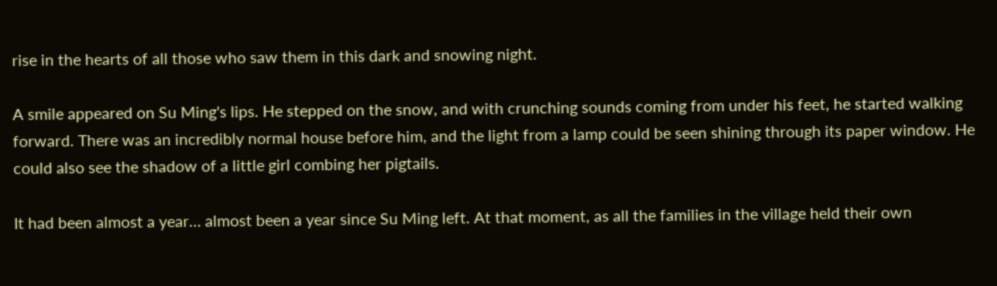rise in the hearts of all those who saw them in this dark and snowing night.

A smile appeared on Su Ming's lips. He stepped on the snow, and with crunching sounds coming from under his feet, he started walking forward. There was an incredibly normal house before him, and the light from a lamp could be seen shining through its paper window. He could also see the shadow of a little girl combing her pigtails.

It had been almost a year… almost been a year since Su Ming left. At that moment, as all the families in the village held their own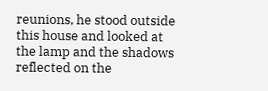reunions, he stood outside this house and looked at the lamp and the shadows reflected on the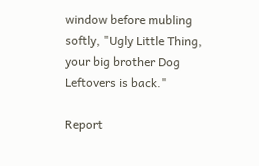window before mubling softly, "Ugly Little Thing, your big brother Dog Leftovers is back."

Report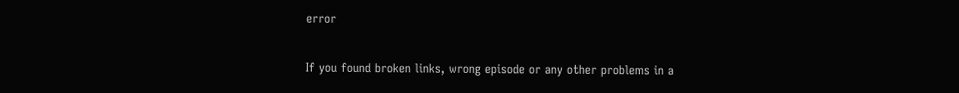error

If you found broken links, wrong episode or any other problems in a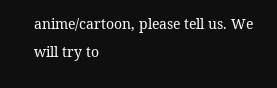anime/cartoon, please tell us. We will try to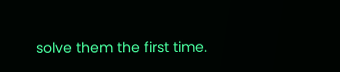solve them the first time.